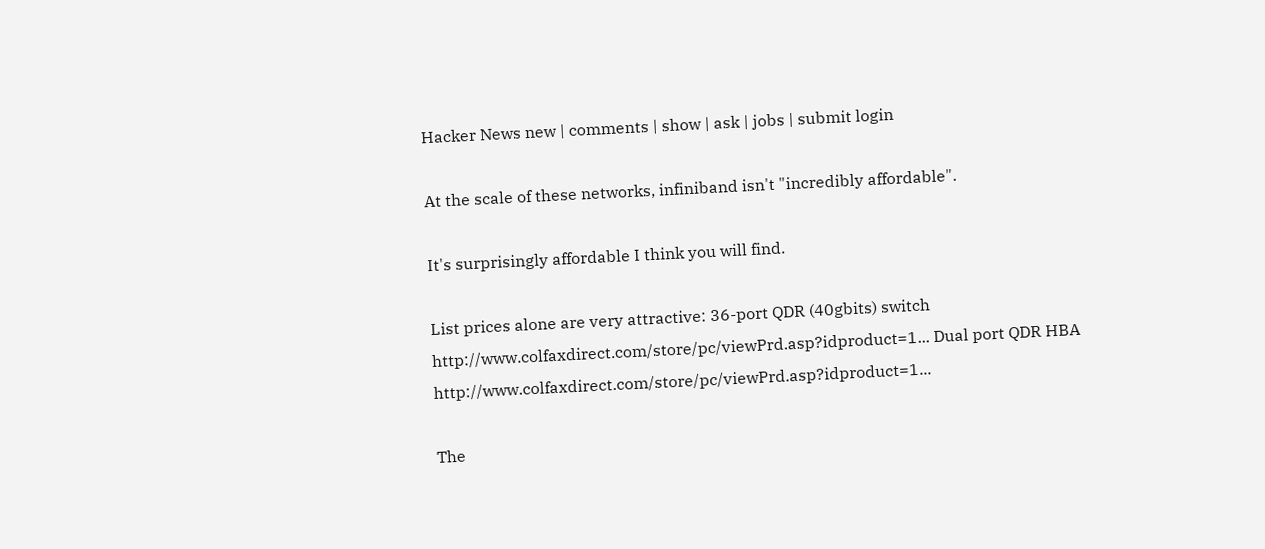Hacker News new | comments | show | ask | jobs | submit login

At the scale of these networks, infiniband isn't "incredibly affordable".

It's surprisingly affordable I think you will find.

List prices alone are very attractive: 36-port QDR (40gbits) switch http://www.colfaxdirect.com/store/pc/viewPrd.asp?idproduct=1... Dual port QDR HBA http://www.colfaxdirect.com/store/pc/viewPrd.asp?idproduct=1...

The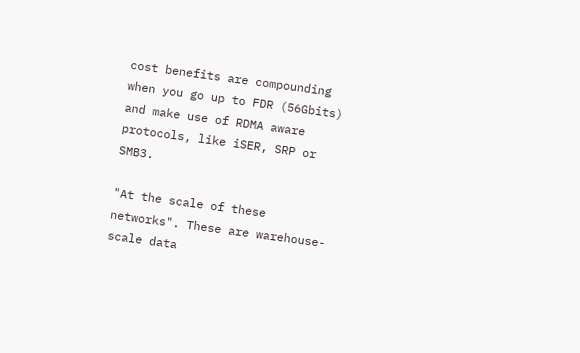cost benefits are compounding when you go up to FDR (56Gbits) and make use of RDMA aware protocols, like iSER, SRP or SMB3.

"At the scale of these networks". These are warehouse-scale data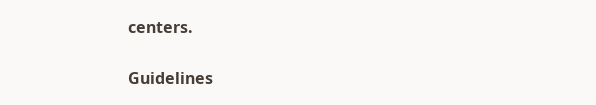centers.

Guidelines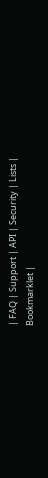| FAQ | Support | API | Security | Lists | Bookmarklet |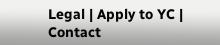Legal | Apply to YC | Contact